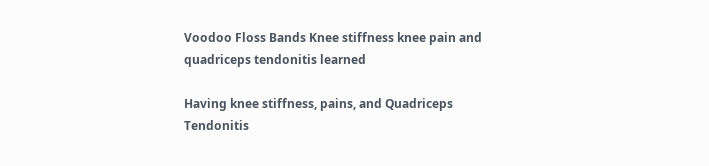Voodoo Floss Bands Knee stiffness knee pain and quadriceps tendonitis learned

Having knee stiffness, pains, and Quadriceps Tendonitis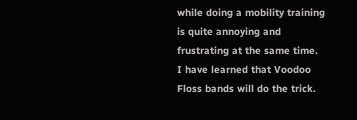while doing a mobility training is quite annoying and frustrating at the same time. I have learned that Voodoo Floss bands will do the trick.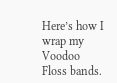Here’s how I wrap my Voodoo Floss bands.